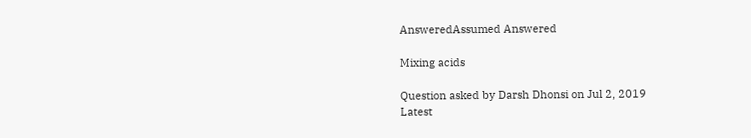AnsweredAssumed Answered

Mixing acids

Question asked by Darsh Dhonsi on Jul 2, 2019
Latest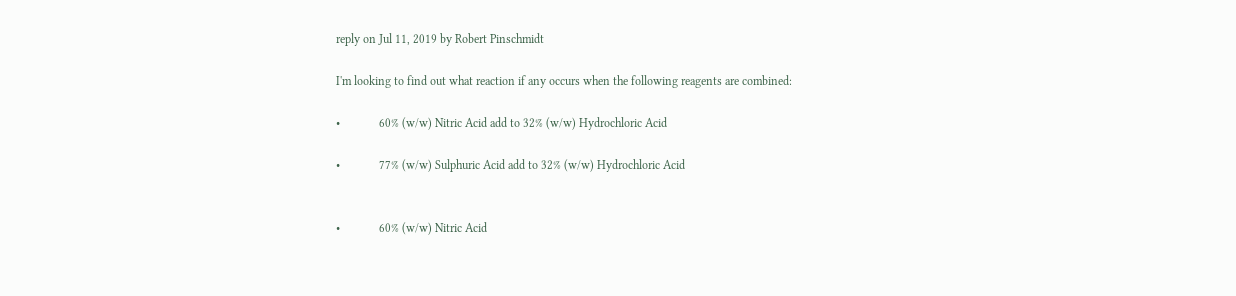reply on Jul 11, 2019 by Robert Pinschmidt

I'm looking to find out what reaction if any occurs when the following reagents are combined:

•             60% (w/w) Nitric Acid add to 32% (w/w) Hydrochloric Acid

•             77% (w/w) Sulphuric Acid add to 32% (w/w) Hydrochloric Acid


•             60% (w/w) Nitric Acid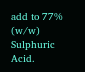add to 77% (w/w) Sulphuric Acid.